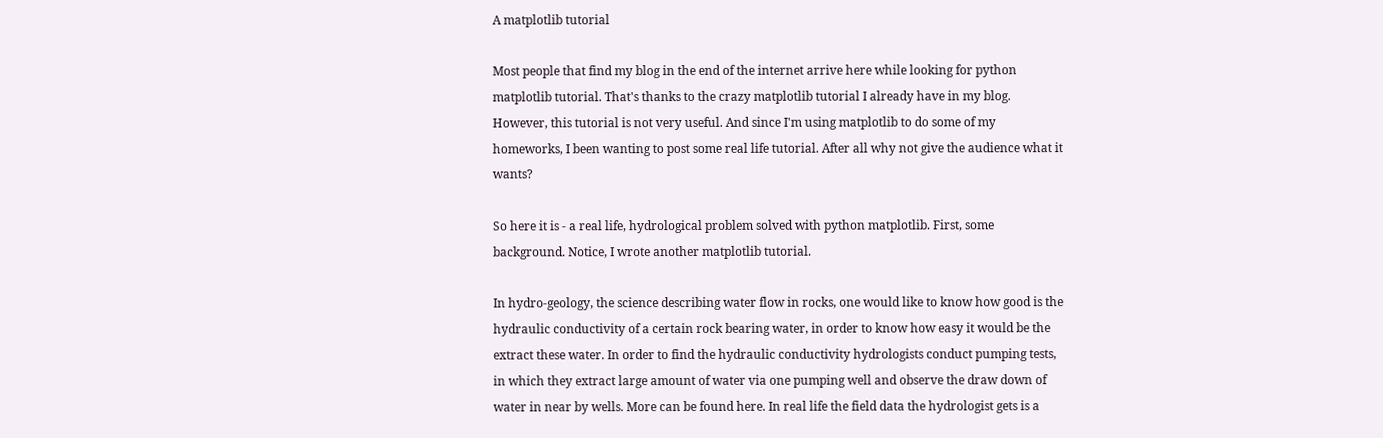A matplotlib tutorial

Most people that find my blog in the end of the internet arrive here while looking for python matplotlib tutorial. That's thanks to the crazy matplotlib tutorial I already have in my blog. However, this tutorial is not very useful. And since I'm using matplotlib to do some of my homeworks, I been wanting to post some real life tutorial. After all why not give the audience what it wants?

So here it is - a real life, hydrological problem solved with python matplotlib. First, some background. Notice, I wrote another matplotlib tutorial.

In hydro-geology, the science describing water flow in rocks, one would like to know how good is the hydraulic conductivity of a certain rock bearing water, in order to know how easy it would be the extract these water. In order to find the hydraulic conductivity hydrologists conduct pumping tests, in which they extract large amount of water via one pumping well and observe the draw down of water in near by wells. More can be found here. In real life the field data the hydrologist gets is a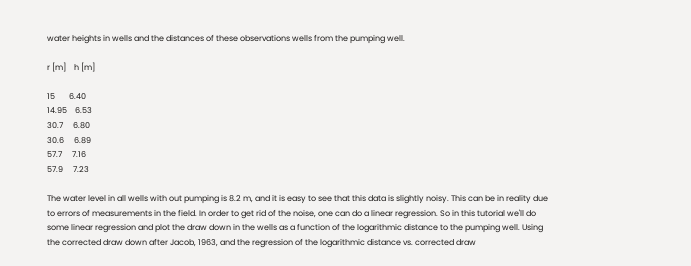water heights in wells and the distances of these observations wells from the pumping well.

r [m]    h [m]

15       6.40
14.95    6.53
30.7     6.80
30.6     6.89
57.7     7.16
57.9     7.23

The water level in all wells with out pumping is 8.2 m, and it is easy to see that this data is slightly noisy. This can be in reality due to errors of measurements in the field. In order to get rid of the noise, one can do a linear regression. So in this tutorial we'll do some linear regression and plot the draw down in the wells as a function of the logarithmic distance to the pumping well. Using the corrected draw down after Jacob, 1963, and the regression of the logarithmic distance vs. corrected draw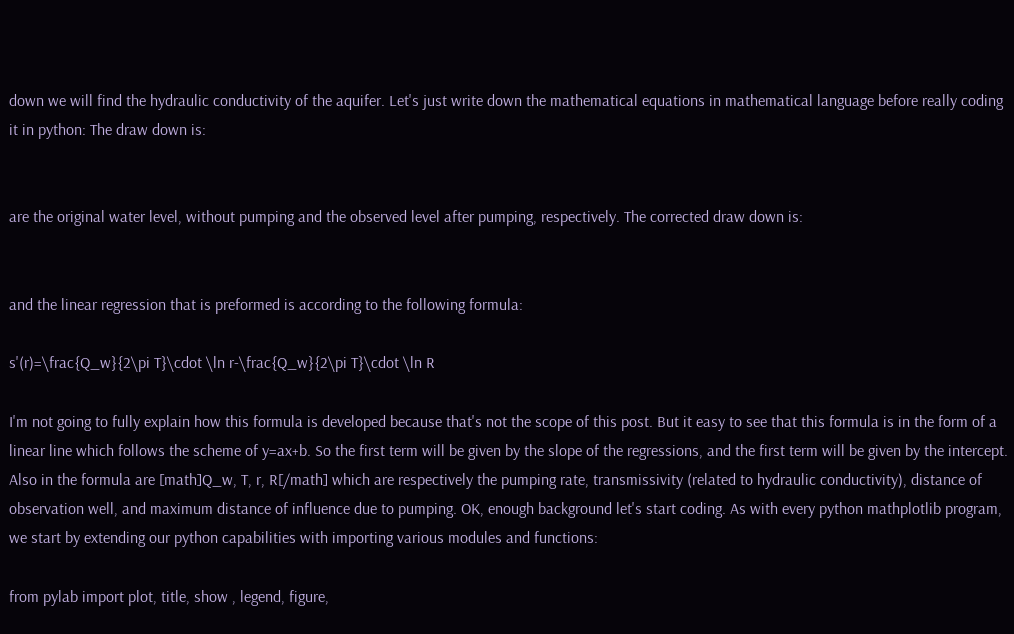down we will find the hydraulic conductivity of the aquifer. Let's just write down the mathematical equations in mathematical language before really coding it in python: The draw down is:


are the original water level, without pumping and the observed level after pumping, respectively. The corrected draw down is:


and the linear regression that is preformed is according to the following formula:

s'(r)=\frac{Q_w}{2\pi T}\cdot \ln r-\frac{Q_w}{2\pi T}\cdot \ln R

I'm not going to fully explain how this formula is developed because that's not the scope of this post. But it easy to see that this formula is in the form of a linear line which follows the scheme of y=ax+b. So the first term will be given by the slope of the regressions, and the first term will be given by the intercept. Also in the formula are [math]Q_w, T, r, R[/math] which are respectively the pumping rate, transmissivity (related to hydraulic conductivity), distance of observation well, and maximum distance of influence due to pumping. OK, enough background let's start coding. As with every python mathplotlib program, we start by extending our python capabilities with importing various modules and functions:

from pylab import plot, title, show , legend, figure,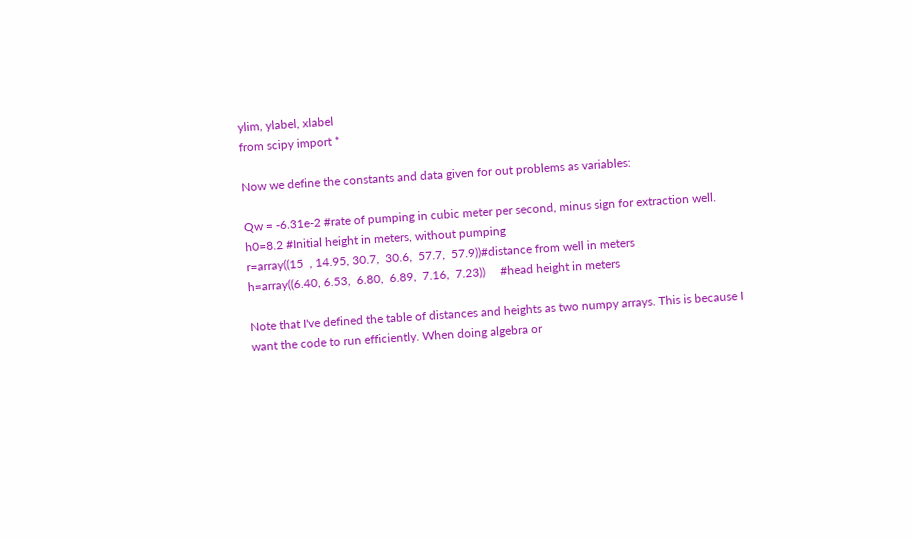ylim, ylabel, xlabel
from scipy import *

Now we define the constants and data given for out problems as variables:

Qw = -6.31e-2 #rate of pumping in cubic meter per second, minus sign for extraction well.
h0=8.2 #Initial height in meters, without pumping
r=array((15  , 14.95, 30.7,  30.6,  57.7,  57.9))#distance from well in meters
h=array((6.40, 6.53,  6.80,  6.89,  7.16,  7.23))     #head height in meters

Note that I've defined the table of distances and heights as two numpy arrays. This is because I want the code to run efficiently. When doing algebra or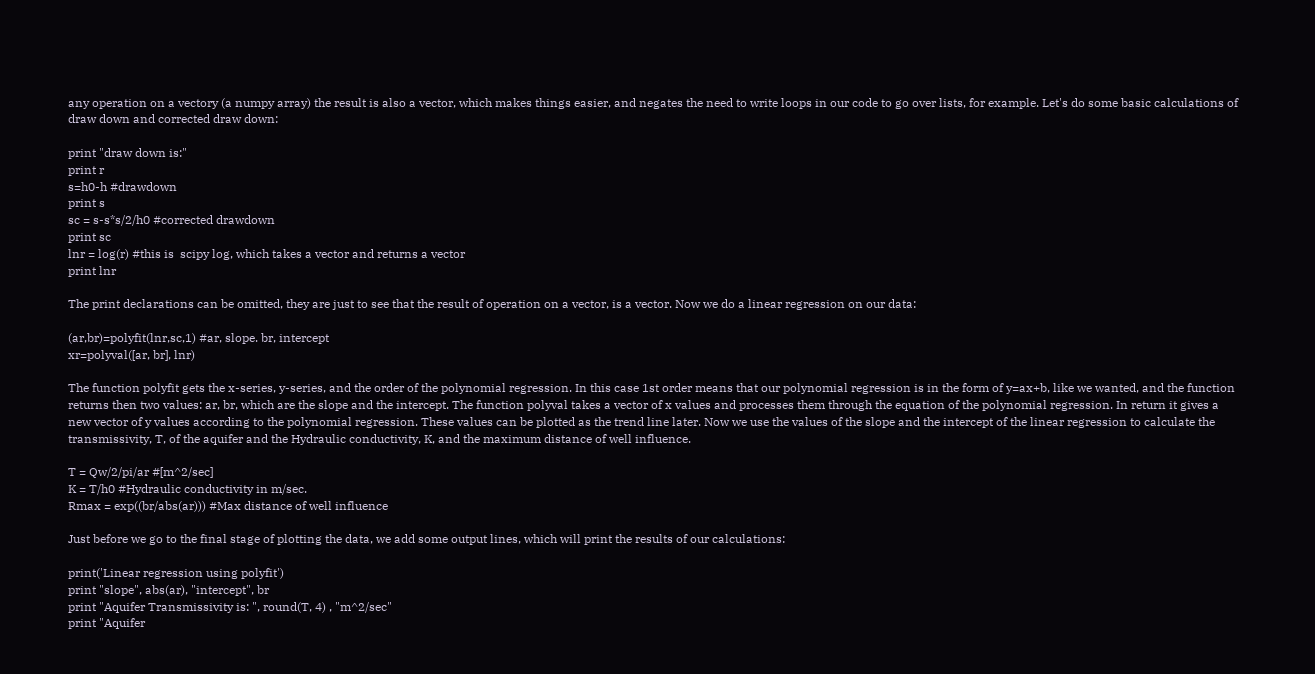any operation on a vectory (a numpy array) the result is also a vector, which makes things easier, and negates the need to write loops in our code to go over lists, for example. Let's do some basic calculations of draw down and corrected draw down:

print "draw down is:"
print r
s=h0-h #drawdown
print s
sc = s-s*s/2/h0 #corrected drawdown
print sc
lnr = log(r) #this is  scipy log, which takes a vector and returns a vector
print lnr

The print declarations can be omitted, they are just to see that the result of operation on a vector, is a vector. Now we do a linear regression on our data:

(ar,br)=polyfit(lnr,sc,1) #ar, slope. br, intercept
xr=polyval([ar, br], lnr)

The function polyfit gets the x-series, y-series, and the order of the polynomial regression. In this case 1st order means that our polynomial regression is in the form of y=ax+b, like we wanted, and the function returns then two values: ar, br, which are the slope and the intercept. The function polyval takes a vector of x values and processes them through the equation of the polynomial regression. In return it gives a new vector of y values according to the polynomial regression. These values can be plotted as the trend line later. Now we use the values of the slope and the intercept of the linear regression to calculate the transmissivity, T, of the aquifer and the Hydraulic conductivity, K, and the maximum distance of well influence.

T = Qw/2/pi/ar #[m^2/sec]
K = T/h0 #Hydraulic conductivity in m/sec.
Rmax = exp((br/abs(ar))) #Max distance of well influence

Just before we go to the final stage of plotting the data, we add some output lines, which will print the results of our calculations:

print('Linear regression using polyfit')
print "slope", abs(ar), "intercept", br
print "Aquifer Transmissivity is: ", round(T, 4) , "m^2/sec"
print "Aquifer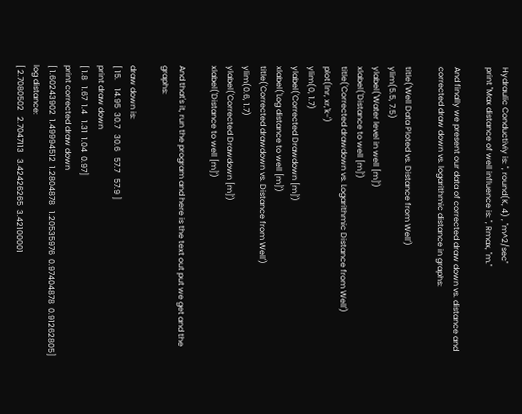Hydraulic Conductiviy is: ", round(K, 4) , "m^2/sec"
print "Max distance of well influence is: ", Rmax, "m."

And finally we present our data of corrected draw down vs. distance and corrected draw down vs. logarithmic distance in graphs:

title('Well Data Ploted vs. Distance from Well')
ylim(5.5, 7.5)
ylabel('Water level in well [m]')
xlabel('Distance to well [m]')
title('Corrected drawdown vs. Logarithmic Distance from Well')
plot(lnr, xr,'k-')
ylim(0, 1.7)
ylabel('Corrected Drawdown [m]')
xlabel('Log distance to well [m]')
title('Corrected drawdown vs. Distance from Well')
ylim(0.6, 1.7)
ylabel('Corrected Drawdown [m]')
xlabel('Distance to well [m]')

And that's it, run the program and here is the text out put we get and the graphs:

draw down is:
[ 15.    14.95  30.7   30.6   57.7   57.9 ]
print draw down
[ 1.8   1.67  1.4   1.31  1.04  0.97]
print corrected draw down
[ 1.60243902  1.49994512  1.2804878   1.20535976  0.97404878  0.91262805]
log distance:
[ 2.7080502   2.7047113   3.42426265  3.42100001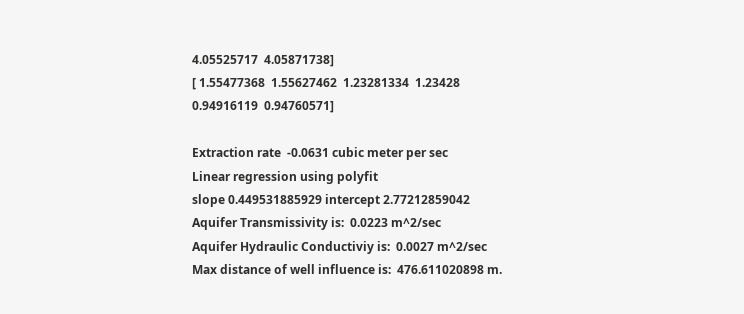4.05525717  4.05871738]
[ 1.55477368  1.55627462  1.23281334  1.23428     0.94916119  0.94760571]

Extraction rate  -0.0631 cubic meter per sec
Linear regression using polyfit
slope 0.449531885929 intercept 2.77212859042
Aquifer Transmissivity is:  0.0223 m^2/sec
Aquifer Hydraulic Conductiviy is:  0.0027 m^2/sec
Max distance of well influence is:  476.611020898 m.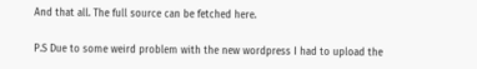And that all. The full source can be fetched here.

P.S Due to some weird problem with the new wordpress I had to upload the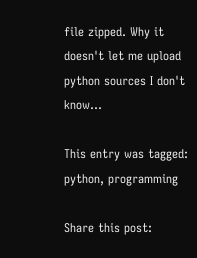file zipped. Why it doesn't let me upload python sources I don't know...

This entry was tagged: python, programming

Share this post: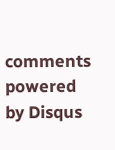comments powered by Disqus